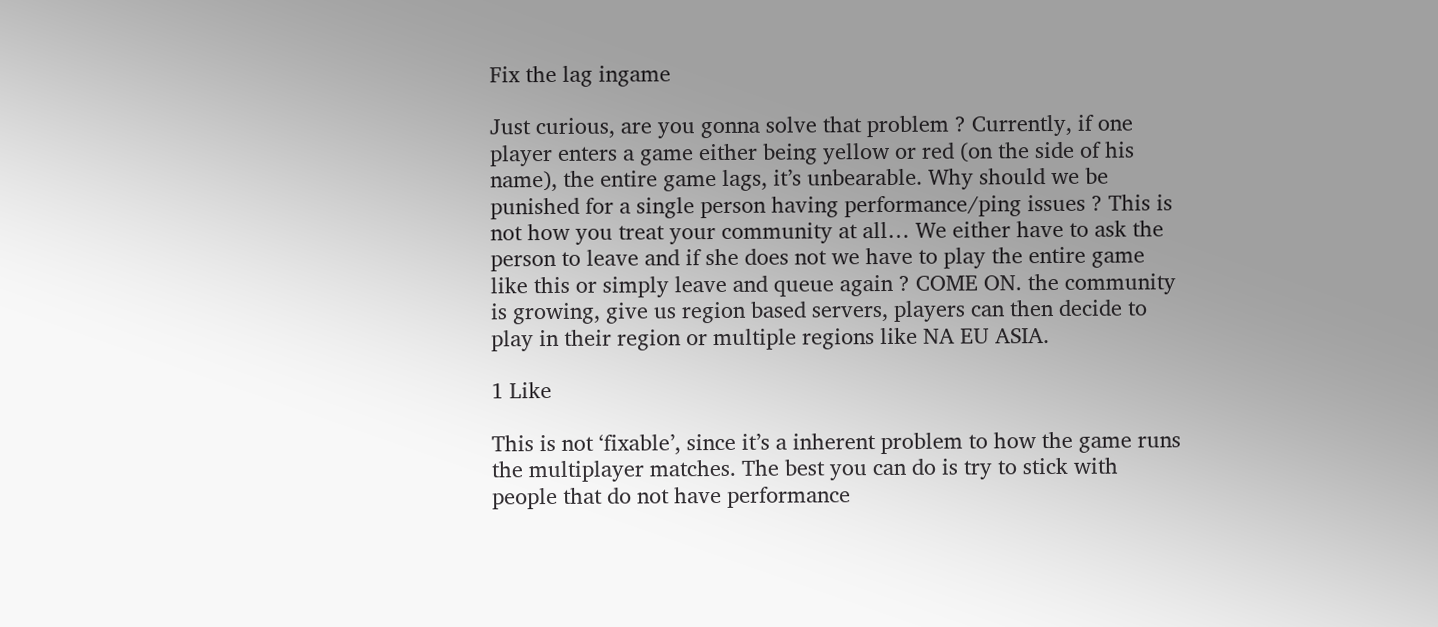Fix the lag ingame

Just curious, are you gonna solve that problem ? Currently, if one player enters a game either being yellow or red (on the side of his name), the entire game lags, it’s unbearable. Why should we be punished for a single person having performance/ping issues ? This is not how you treat your community at all… We either have to ask the person to leave and if she does not we have to play the entire game like this or simply leave and queue again ? COME ON. the community is growing, give us region based servers, players can then decide to play in their region or multiple regions like NA EU ASIA.

1 Like

This is not ‘fixable’, since it’s a inherent problem to how the game runs the multiplayer matches. The best you can do is try to stick with people that do not have performance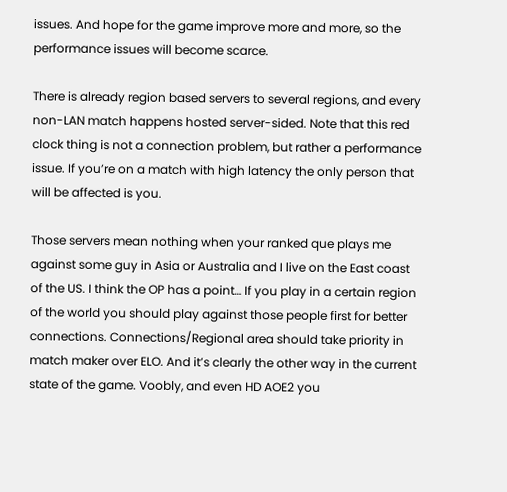issues. And hope for the game improve more and more, so the performance issues will become scarce.

There is already region based servers to several regions, and every non-LAN match happens hosted server-sided. Note that this red clock thing is not a connection problem, but rather a performance issue. If you’re on a match with high latency the only person that will be affected is you.

Those servers mean nothing when your ranked que plays me against some guy in Asia or Australia and I live on the East coast of the US. I think the OP has a point… If you play in a certain region of the world you should play against those people first for better connections. Connections/Regional area should take priority in match maker over ELO. And it’s clearly the other way in the current state of the game. Voobly, and even HD AOE2 you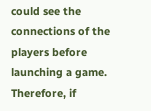could see the connections of the players before launching a game. Therefore, if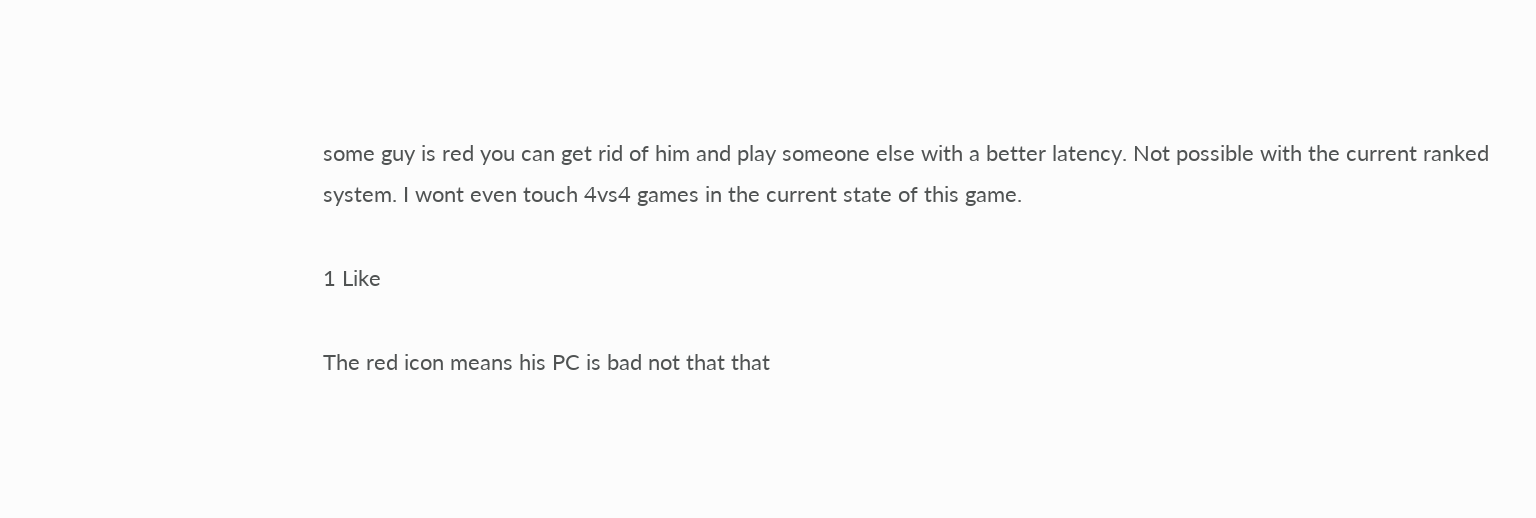some guy is red you can get rid of him and play someone else with a better latency. Not possible with the current ranked system. I wont even touch 4vs4 games in the current state of this game.

1 Like

The red icon means his PC is bad not that that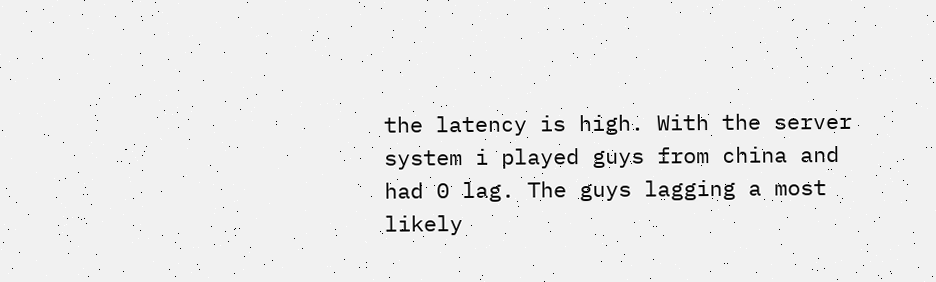the latency is high. With the server system i played guys from china and had 0 lag. The guys lagging a most likely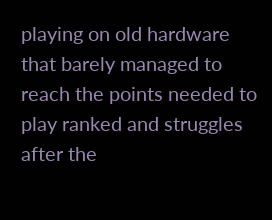playing on old hardware that barely managed to reach the points needed to play ranked and struggles after the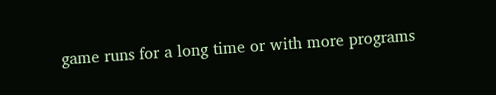game runs for a long time or with more programs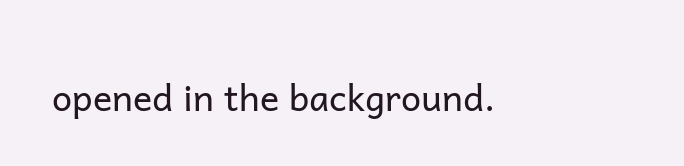opened in the background.